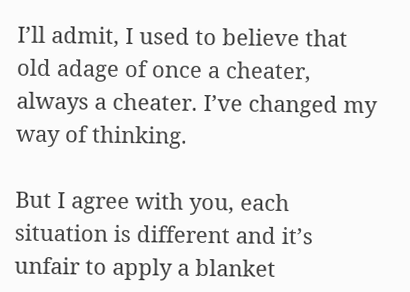I’ll admit, I used to believe that old adage of once a cheater, always a cheater. I’ve changed my way of thinking.

But I agree with you, each situation is different and it’s unfair to apply a blanket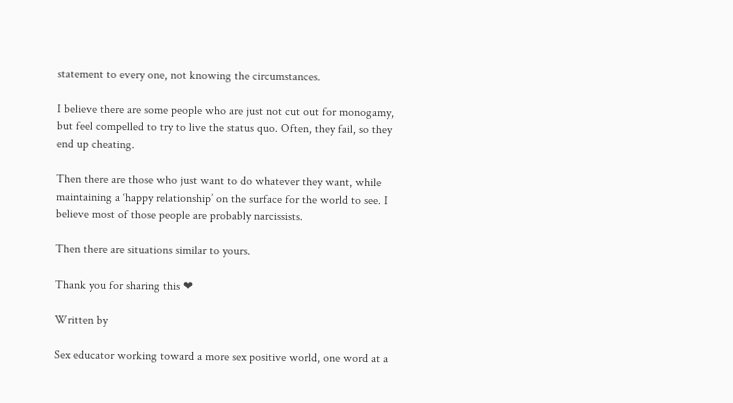statement to every one, not knowing the circumstances.

I believe there are some people who are just not cut out for monogamy, but feel compelled to try to live the status quo. Often, they fail, so they end up cheating.

Then there are those who just want to do whatever they want, while maintaining a ‘happy relationship’ on the surface for the world to see. I believe most of those people are probably narcissists.

Then there are situations similar to yours.

Thank you for sharing this ❤

Written by

Sex educator working toward a more sex positive world, one word at a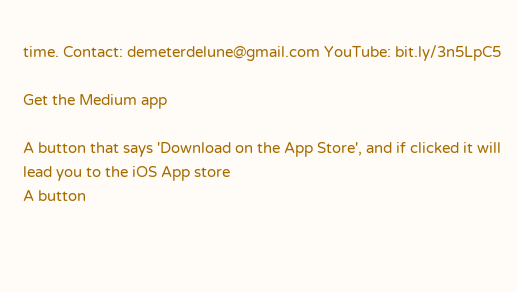time. Contact: demeterdelune@gmail.com YouTube: bit.ly/3n5LpC5

Get the Medium app

A button that says 'Download on the App Store', and if clicked it will lead you to the iOS App store
A button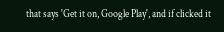that says 'Get it on, Google Play', and if clicked it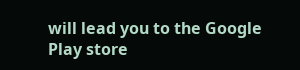will lead you to the Google Play store